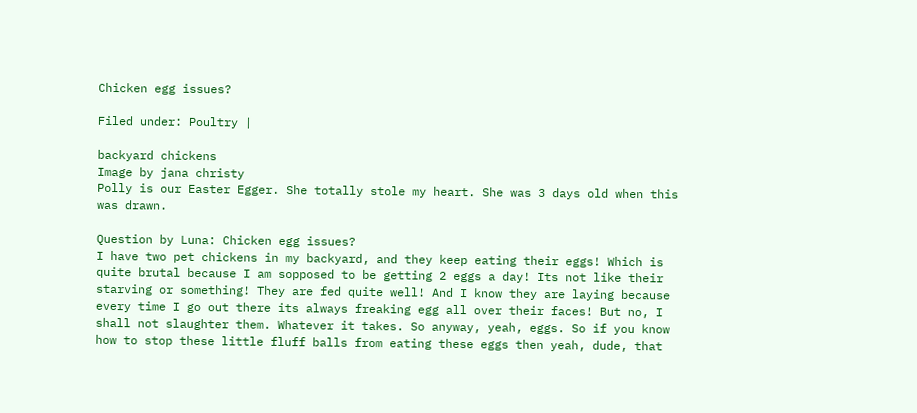Chicken egg issues?

Filed under: Poultry |

backyard chickens
Image by jana christy
Polly is our Easter Egger. She totally stole my heart. She was 3 days old when this was drawn.

Question by Luna: Chicken egg issues?
I have two pet chickens in my backyard, and they keep eating their eggs! Which is quite brutal because I am sopposed to be getting 2 eggs a day! Its not like their starving or something! They are fed quite well! And I know they are laying because every time I go out there its always freaking egg all over their faces! But no, I shall not slaughter them. Whatever it takes. So anyway, yeah, eggs. So if you know how to stop these little fluff balls from eating these eggs then yeah, dude, that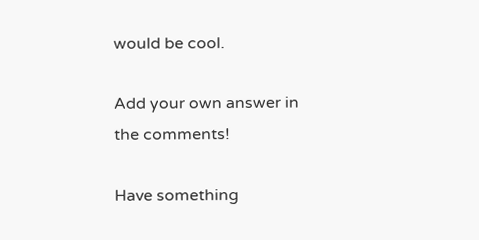would be cool.

Add your own answer in the comments!

Have something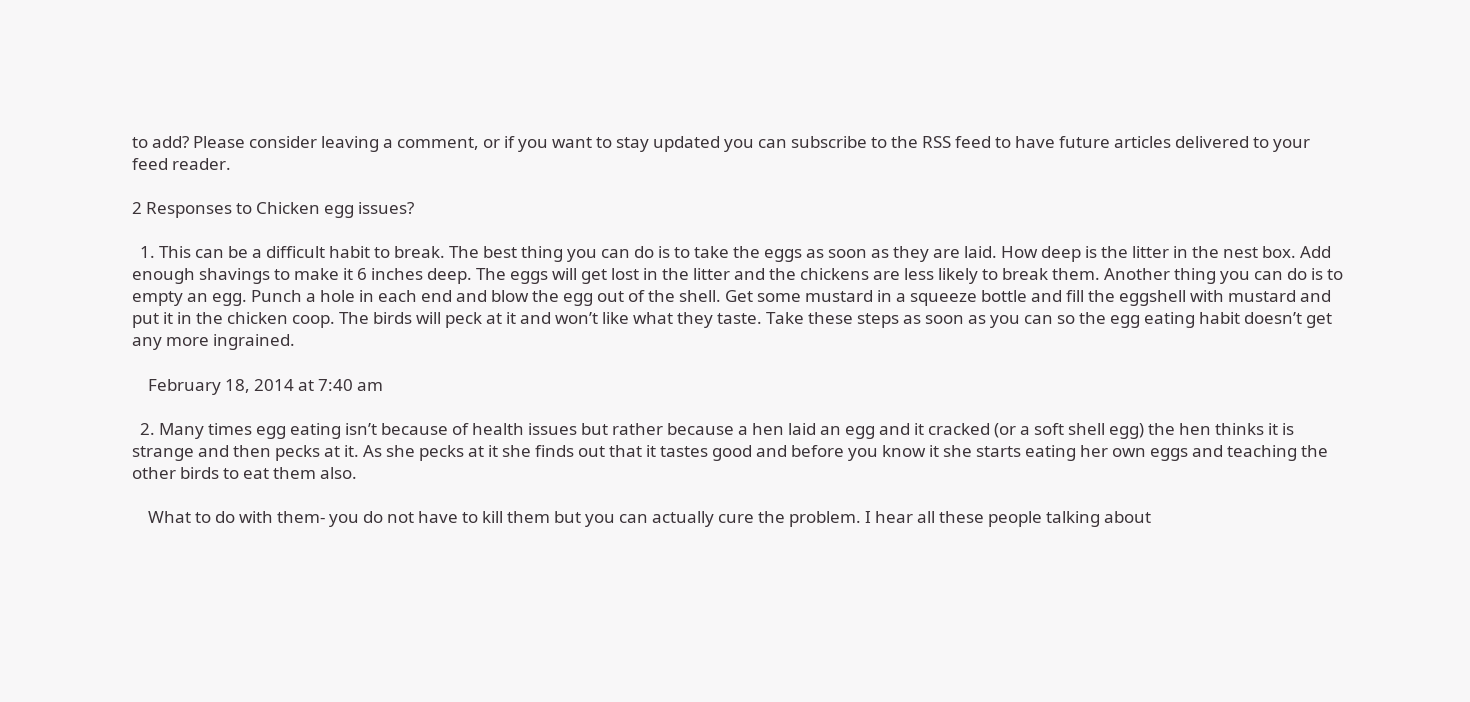to add? Please consider leaving a comment, or if you want to stay updated you can subscribe to the RSS feed to have future articles delivered to your feed reader.

2 Responses to Chicken egg issues?

  1. This can be a difficult habit to break. The best thing you can do is to take the eggs as soon as they are laid. How deep is the litter in the nest box. Add enough shavings to make it 6 inches deep. The eggs will get lost in the litter and the chickens are less likely to break them. Another thing you can do is to empty an egg. Punch a hole in each end and blow the egg out of the shell. Get some mustard in a squeeze bottle and fill the eggshell with mustard and put it in the chicken coop. The birds will peck at it and won’t like what they taste. Take these steps as soon as you can so the egg eating habit doesn’t get any more ingrained.

    February 18, 2014 at 7:40 am

  2. Many times egg eating isn’t because of health issues but rather because a hen laid an egg and it cracked (or a soft shell egg) the hen thinks it is strange and then pecks at it. As she pecks at it she finds out that it tastes good and before you know it she starts eating her own eggs and teaching the other birds to eat them also.

    What to do with them- you do not have to kill them but you can actually cure the problem. I hear all these people talking about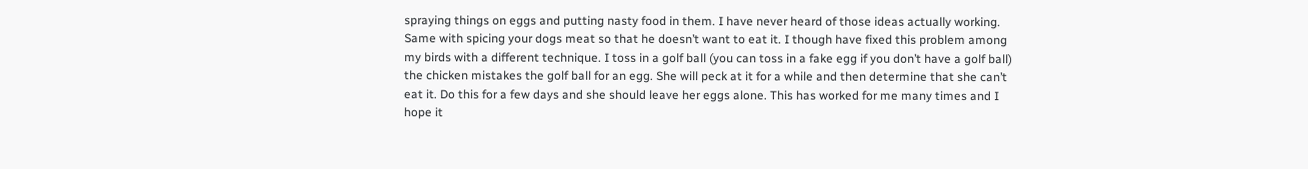spraying things on eggs and putting nasty food in them. I have never heard of those ideas actually working. Same with spicing your dogs meat so that he doesn’t want to eat it. I though have fixed this problem among my birds with a different technique. I toss in a golf ball (you can toss in a fake egg if you don’t have a golf ball) the chicken mistakes the golf ball for an egg. She will peck at it for a while and then determine that she can’t eat it. Do this for a few days and she should leave her eggs alone. This has worked for me many times and I hope it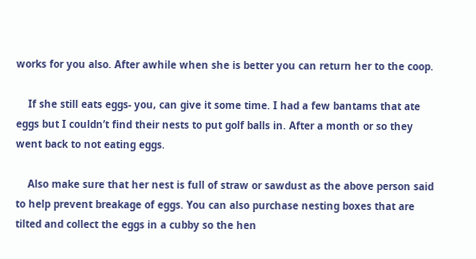works for you also. After awhile when she is better you can return her to the coop.

    If she still eats eggs- you, can give it some time. I had a few bantams that ate eggs but I couldn’t find their nests to put golf balls in. After a month or so they went back to not eating eggs.

    Also make sure that her nest is full of straw or sawdust as the above person said to help prevent breakage of eggs. You can also purchase nesting boxes that are tilted and collect the eggs in a cubby so the hen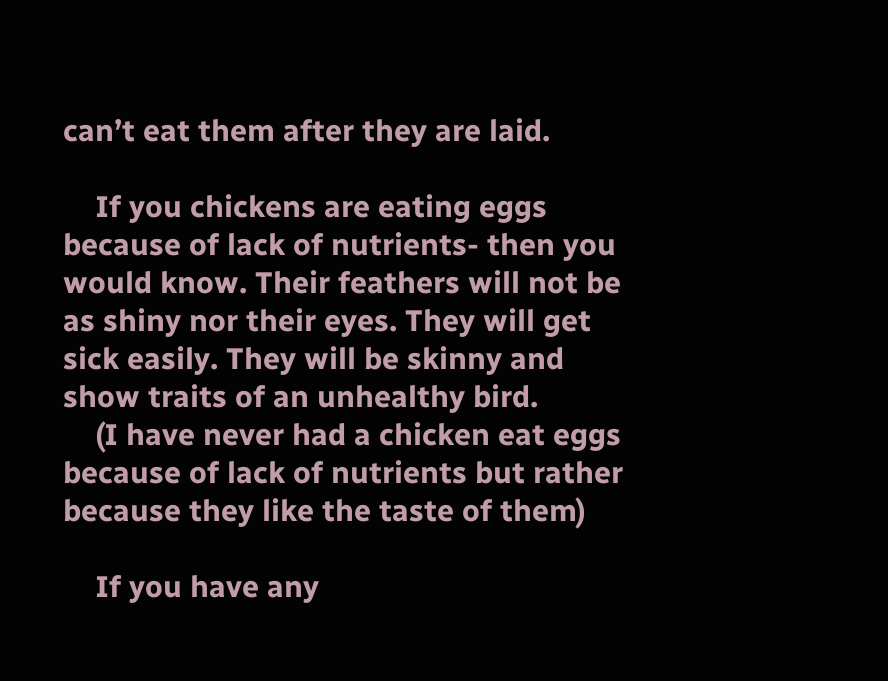can’t eat them after they are laid.

    If you chickens are eating eggs because of lack of nutrients- then you would know. Their feathers will not be as shiny nor their eyes. They will get sick easily. They will be skinny and show traits of an unhealthy bird.
    (I have never had a chicken eat eggs because of lack of nutrients but rather because they like the taste of them)

    If you have any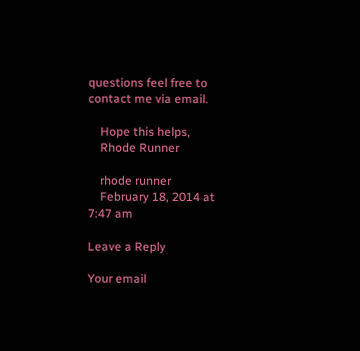questions feel free to contact me via email.

    Hope this helps,
    Rhode Runner

    rhode runner
    February 18, 2014 at 7:47 am

Leave a Reply

Your email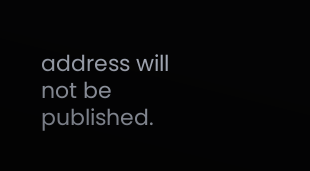address will not be published.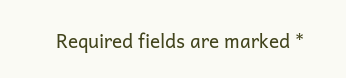Required fields are marked *